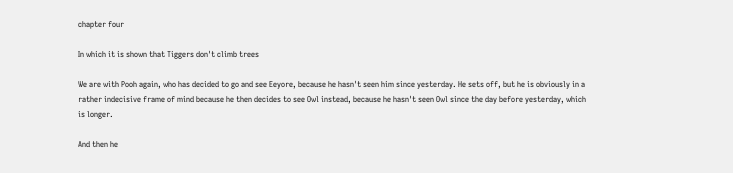chapter four

In which it is shown that Tiggers don't climb trees

We are with Pooh again, who has decided to go and see Eeyore, because he hasn't seen him since yesterday. He sets off, but he is obviously in a rather indecisive frame of mind because he then decides to see Owl instead, because he hasn't seen Owl since the day before yesterday, which is longer.

And then he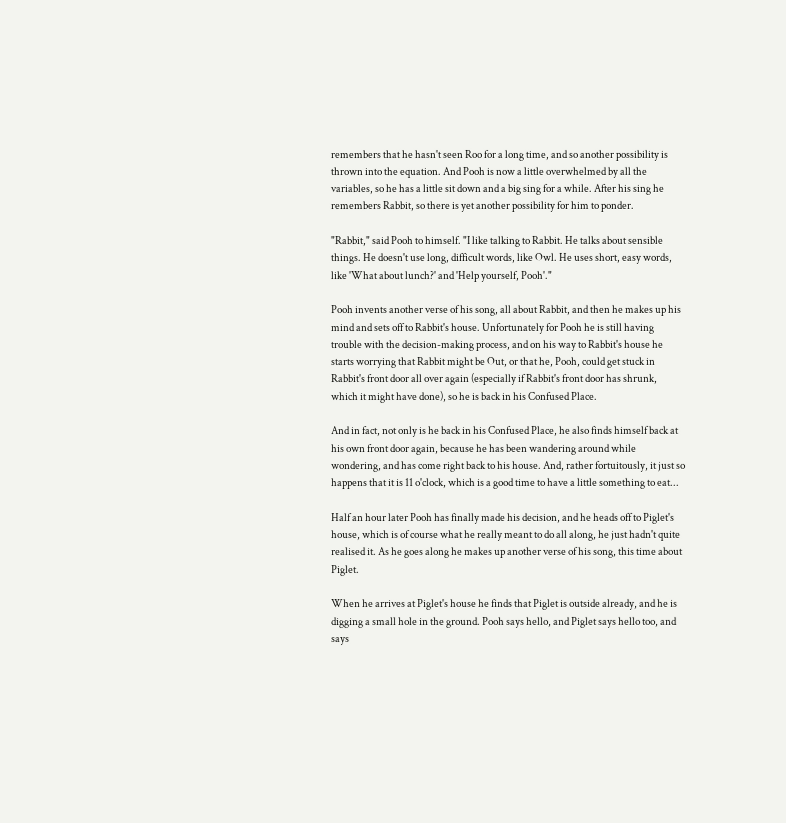remembers that he hasn't seen Roo for a long time, and so another possibility is thrown into the equation. And Pooh is now a little overwhelmed by all the variables, so he has a little sit down and a big sing for a while. After his sing he remembers Rabbit, so there is yet another possibility for him to ponder.

"Rabbit," said Pooh to himself. "I like talking to Rabbit. He talks about sensible things. He doesn't use long, difficult words, like Owl. He uses short, easy words, like 'What about lunch?' and 'Help yourself, Pooh'."

Pooh invents another verse of his song, all about Rabbit, and then he makes up his mind and sets off to Rabbit's house. Unfortunately for Pooh he is still having trouble with the decision-making process, and on his way to Rabbit's house he starts worrying that Rabbit might be Out, or that he, Pooh, could get stuck in Rabbit's front door all over again (especially if Rabbit's front door has shrunk, which it might have done), so he is back in his Confused Place.

And in fact, not only is he back in his Confused Place, he also finds himself back at his own front door again, because he has been wandering around while wondering, and has come right back to his house. And, rather fortuitously, it just so happens that it is 11 o'clock, which is a good time to have a little something to eat...

Half an hour later Pooh has finally made his decision, and he heads off to Piglet's house, which is of course what he really meant to do all along, he just hadn't quite realised it. As he goes along he makes up another verse of his song, this time about Piglet.

When he arrives at Piglet's house he finds that Piglet is outside already, and he is digging a small hole in the ground. Pooh says hello, and Piglet says hello too, and says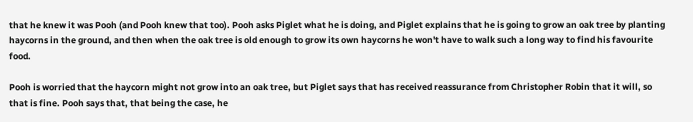that he knew it was Pooh (and Pooh knew that too). Pooh asks Piglet what he is doing, and Piglet explains that he is going to grow an oak tree by planting haycorns in the ground, and then when the oak tree is old enough to grow its own haycorns he won't have to walk such a long way to find his favourite food.

Pooh is worried that the haycorn might not grow into an oak tree, but Piglet says that has received reassurance from Christopher Robin that it will, so that is fine. Pooh says that, that being the case, he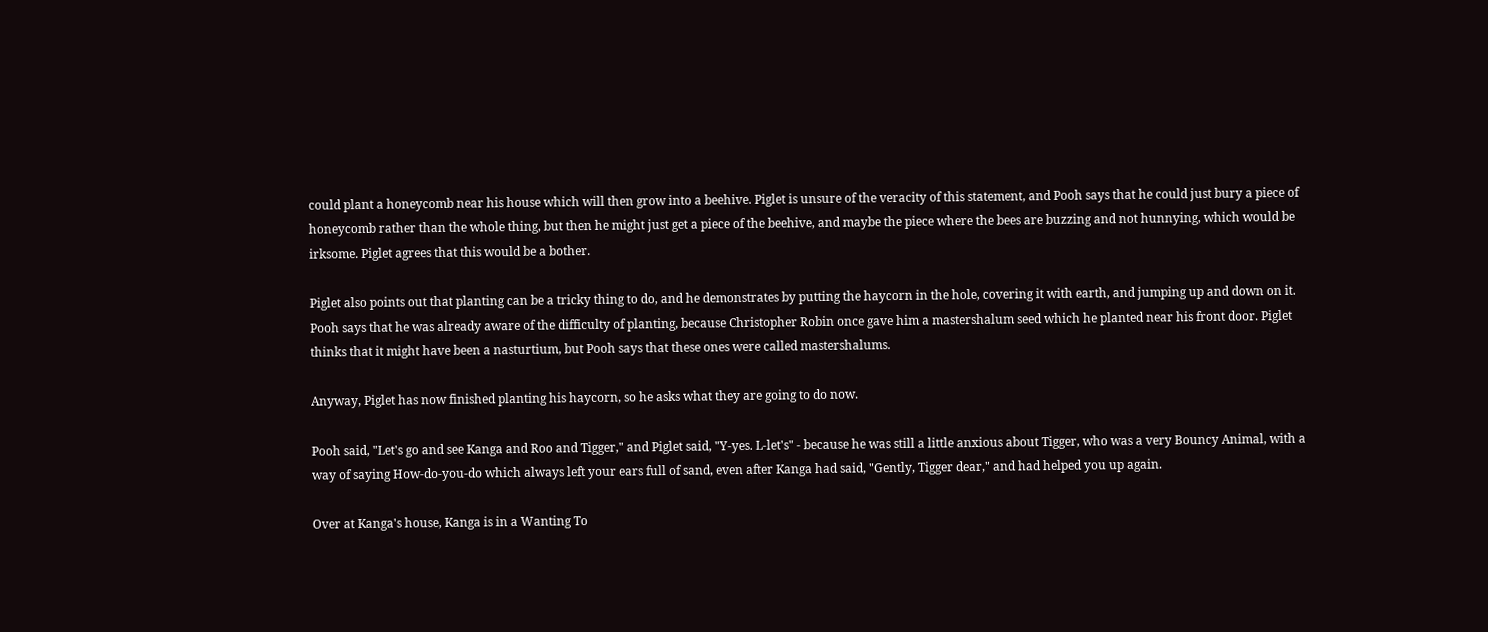could plant a honeycomb near his house which will then grow into a beehive. Piglet is unsure of the veracity of this statement, and Pooh says that he could just bury a piece of honeycomb rather than the whole thing, but then he might just get a piece of the beehive, and maybe the piece where the bees are buzzing and not hunnying, which would be irksome. Piglet agrees that this would be a bother.

Piglet also points out that planting can be a tricky thing to do, and he demonstrates by putting the haycorn in the hole, covering it with earth, and jumping up and down on it. Pooh says that he was already aware of the difficulty of planting, because Christopher Robin once gave him a mastershalum seed which he planted near his front door. Piglet thinks that it might have been a nasturtium, but Pooh says that these ones were called mastershalums.

Anyway, Piglet has now finished planting his haycorn, so he asks what they are going to do now.

Pooh said, "Let's go and see Kanga and Roo and Tigger," and Piglet said, "Y-yes. L-let's" - because he was still a little anxious about Tigger, who was a very Bouncy Animal, with a way of saying How-do-you-do which always left your ears full of sand, even after Kanga had said, "Gently, Tigger dear," and had helped you up again.

Over at Kanga's house, Kanga is in a Wanting To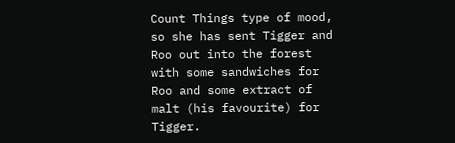Count Things type of mood, so she has sent Tigger and Roo out into the forest with some sandwiches for Roo and some extract of malt (his favourite) for Tigger.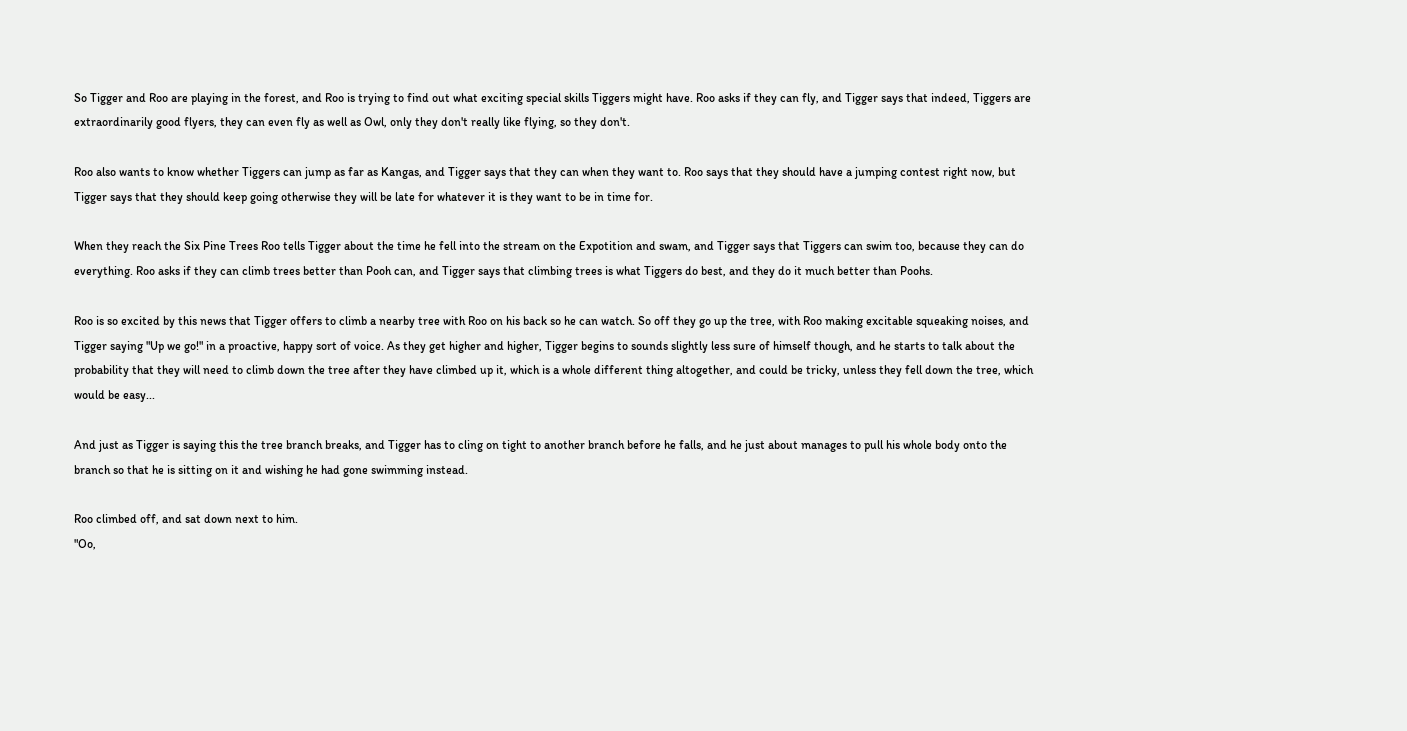So Tigger and Roo are playing in the forest, and Roo is trying to find out what exciting special skills Tiggers might have. Roo asks if they can fly, and Tigger says that indeed, Tiggers are extraordinarily good flyers, they can even fly as well as Owl, only they don't really like flying, so they don't.

Roo also wants to know whether Tiggers can jump as far as Kangas, and Tigger says that they can when they want to. Roo says that they should have a jumping contest right now, but Tigger says that they should keep going otherwise they will be late for whatever it is they want to be in time for.

When they reach the Six Pine Trees Roo tells Tigger about the time he fell into the stream on the Expotition and swam, and Tigger says that Tiggers can swim too, because they can do everything. Roo asks if they can climb trees better than Pooh can, and Tigger says that climbing trees is what Tiggers do best, and they do it much better than Poohs.

Roo is so excited by this news that Tigger offers to climb a nearby tree with Roo on his back so he can watch. So off they go up the tree, with Roo making excitable squeaking noises, and Tigger saying "Up we go!" in a proactive, happy sort of voice. As they get higher and higher, Tigger begins to sounds slightly less sure of himself though, and he starts to talk about the probability that they will need to climb down the tree after they have climbed up it, which is a whole different thing altogether, and could be tricky, unless they fell down the tree, which would be easy...

And just as Tigger is saying this the tree branch breaks, and Tigger has to cling on tight to another branch before he falls, and he just about manages to pull his whole body onto the branch so that he is sitting on it and wishing he had gone swimming instead.

Roo climbed off, and sat down next to him.
"Oo,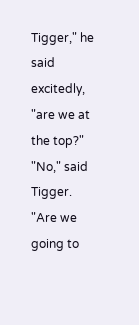Tigger," he said excitedly, "are we at the top?"
"No," said Tigger.
"Are we going to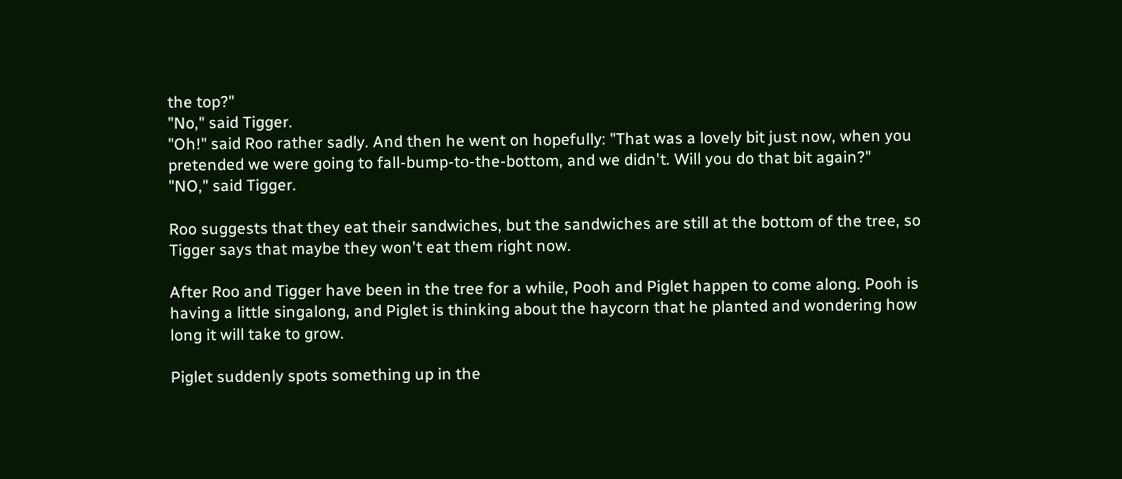the top?"
"No," said Tigger.
"Oh!" said Roo rather sadly. And then he went on hopefully: "That was a lovely bit just now, when you pretended we were going to fall-bump-to-the-bottom, and we didn't. Will you do that bit again?"
"NO," said Tigger.

Roo suggests that they eat their sandwiches, but the sandwiches are still at the bottom of the tree, so Tigger says that maybe they won't eat them right now.

After Roo and Tigger have been in the tree for a while, Pooh and Piglet happen to come along. Pooh is having a little singalong, and Piglet is thinking about the haycorn that he planted and wondering how long it will take to grow.

Piglet suddenly spots something up in the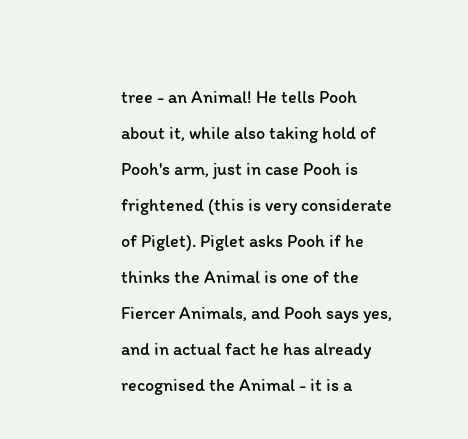tree - an Animal! He tells Pooh about it, while also taking hold of Pooh's arm, just in case Pooh is frightened (this is very considerate of Piglet). Piglet asks Pooh if he thinks the Animal is one of the Fiercer Animals, and Pooh says yes, and in actual fact he has already recognised the Animal - it is a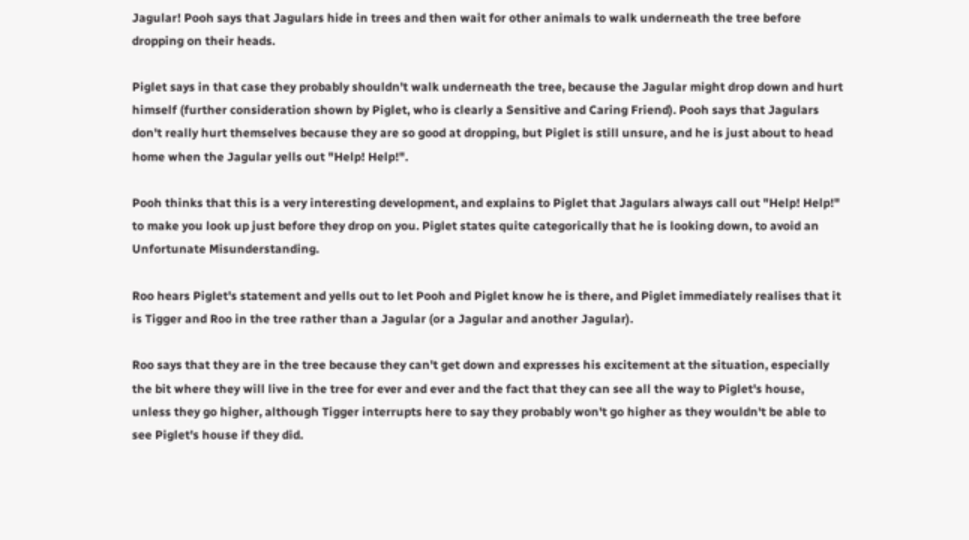Jagular! Pooh says that Jagulars hide in trees and then wait for other animals to walk underneath the tree before dropping on their heads.

Piglet says in that case they probably shouldn't walk underneath the tree, because the Jagular might drop down and hurt himself (further consideration shown by Piglet, who is clearly a Sensitive and Caring Friend). Pooh says that Jagulars don't really hurt themselves because they are so good at dropping, but Piglet is still unsure, and he is just about to head home when the Jagular yells out "Help! Help!".

Pooh thinks that this is a very interesting development, and explains to Piglet that Jagulars always call out "Help! Help!" to make you look up just before they drop on you. Piglet states quite categorically that he is looking down, to avoid an Unfortunate Misunderstanding.

Roo hears Piglet's statement and yells out to let Pooh and Piglet know he is there, and Piglet immediately realises that it is Tigger and Roo in the tree rather than a Jagular (or a Jagular and another Jagular).

Roo says that they are in the tree because they can't get down and expresses his excitement at the situation, especially the bit where they will live in the tree for ever and ever and the fact that they can see all the way to Piglet's house, unless they go higher, although Tigger interrupts here to say they probably won't go higher as they wouldn't be able to see Piglet's house if they did.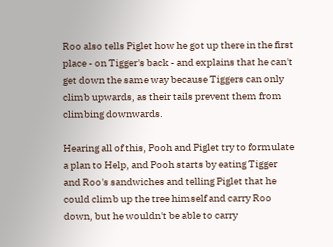Roo also tells Piglet how he got up there in the first place - on Tigger's back - and explains that he can't get down the same way because Tiggers can only climb upwards, as their tails prevent them from climbing downwards.

Hearing all of this, Pooh and Piglet try to formulate a plan to Help, and Pooh starts by eating Tigger and Roo's sandwiches and telling Piglet that he could climb up the tree himself and carry Roo down, but he wouldn't be able to carry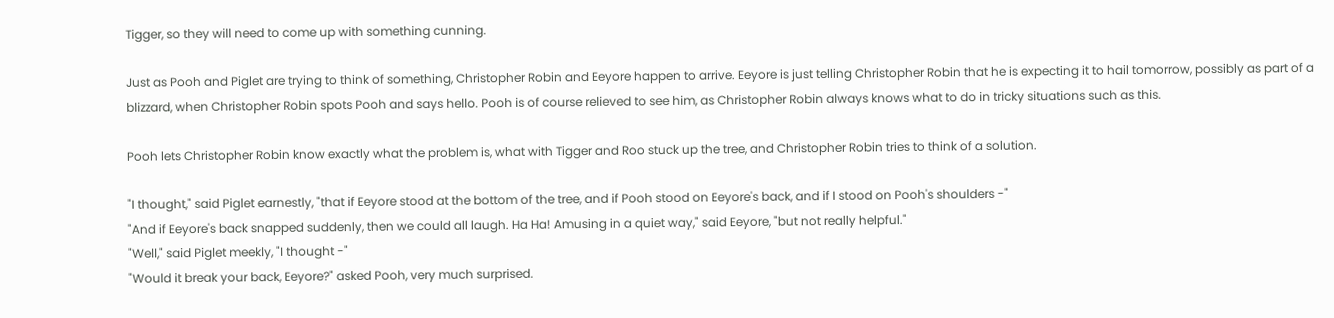Tigger, so they will need to come up with something cunning.

Just as Pooh and Piglet are trying to think of something, Christopher Robin and Eeyore happen to arrive. Eeyore is just telling Christopher Robin that he is expecting it to hail tomorrow, possibly as part of a blizzard, when Christopher Robin spots Pooh and says hello. Pooh is of course relieved to see him, as Christopher Robin always knows what to do in tricky situations such as this.

Pooh lets Christopher Robin know exactly what the problem is, what with Tigger and Roo stuck up the tree, and Christopher Robin tries to think of a solution.

"I thought," said Piglet earnestly, "that if Eeyore stood at the bottom of the tree, and if Pooh stood on Eeyore's back, and if I stood on Pooh's shoulders -"
"And if Eeyore's back snapped suddenly, then we could all laugh. Ha Ha! Amusing in a quiet way," said Eeyore, "but not really helpful."
"Well," said Piglet meekly, "I thought -"
"Would it break your back, Eeyore?" asked Pooh, very much surprised.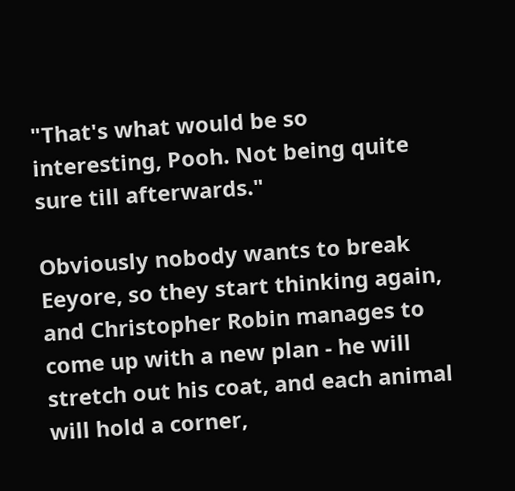"That's what would be so interesting, Pooh. Not being quite sure till afterwards."

Obviously nobody wants to break Eeyore, so they start thinking again, and Christopher Robin manages to come up with a new plan - he will stretch out his coat, and each animal will hold a corner,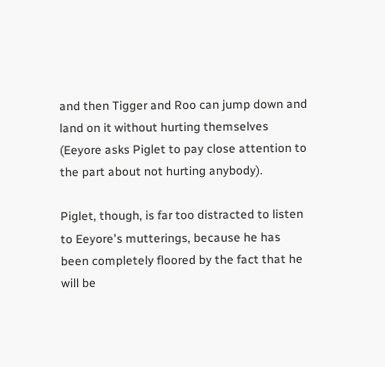and then Tigger and Roo can jump down and land on it without hurting themselves (Eeyore asks Piglet to pay close attention to the part about not hurting anybody).

Piglet, though, is far too distracted to listen to Eeyore's mutterings, because he has been completely floored by the fact that he will be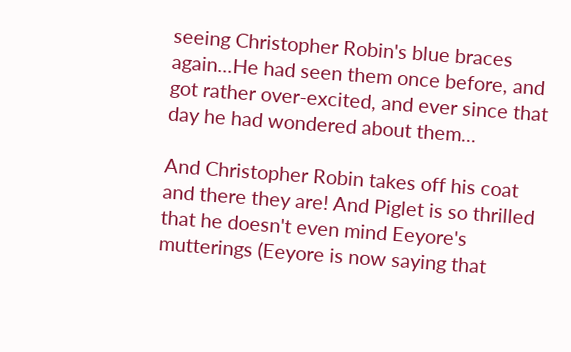seeing Christopher Robin's blue braces again...He had seen them once before, and got rather over-excited, and ever since that day he had wondered about them...

And Christopher Robin takes off his coat and there they are! And Piglet is so thrilled that he doesn't even mind Eeyore's mutterings (Eeyore is now saying that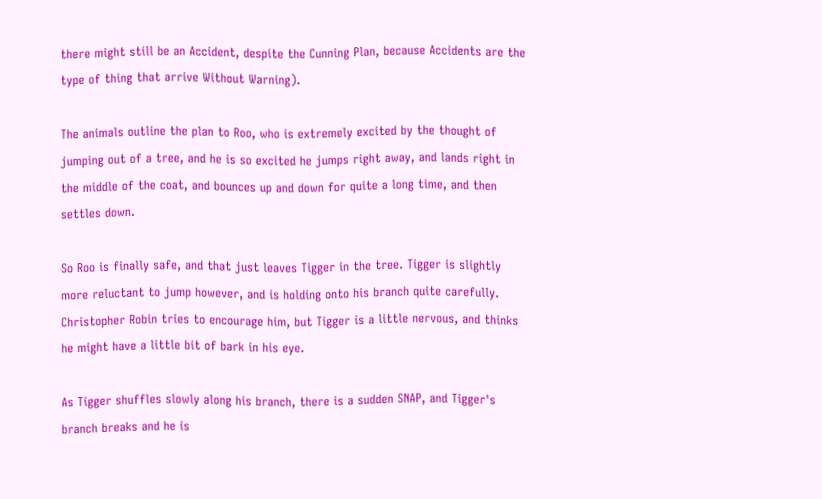there might still be an Accident, despite the Cunning Plan, because Accidents are the type of thing that arrive Without Warning).

The animals outline the plan to Roo, who is extremely excited by the thought of jumping out of a tree, and he is so excited he jumps right away, and lands right in the middle of the coat, and bounces up and down for quite a long time, and then settles down.

So Roo is finally safe, and that just leaves Tigger in the tree. Tigger is slightly more reluctant to jump however, and is holding onto his branch quite carefully. Christopher Robin tries to encourage him, but Tigger is a little nervous, and thinks he might have a little bit of bark in his eye.

As Tigger shuffles slowly along his branch, there is a sudden SNAP, and Tigger's branch breaks and he is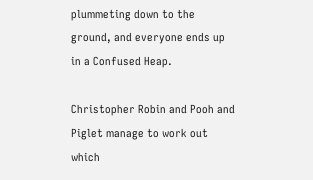plummeting down to the ground, and everyone ends up in a Confused Heap.

Christopher Robin and Pooh and Piglet manage to work out which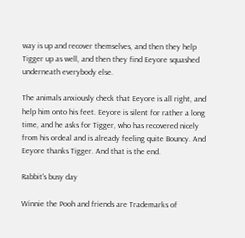way is up and recover themselves, and then they help Tigger up as well, and then they find Eeyore squashed underneath everybody else.

The animals anxiously check that Eeyore is all right, and help him onto his feet. Eeyore is silent for rather a long time, and he asks for Tigger, who has recovered nicely from his ordeal and is already feeling quite Bouncy. And Eeyore thanks Tigger. And that is the end.

Rabbit's busy day

Winnie the Pooh and friends are Trademarks of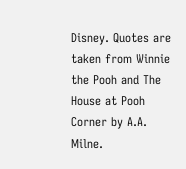Disney. Quotes are taken from Winnie the Pooh and The House at Pooh Corner by A.A. Milne.